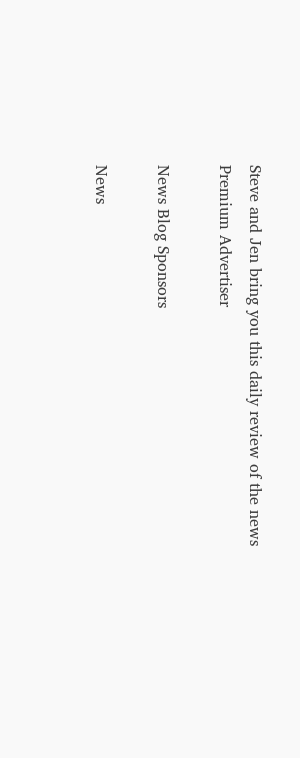Steve and Jen bring you this daily review of the news
Premium Advertiser

News Blog Sponsors

News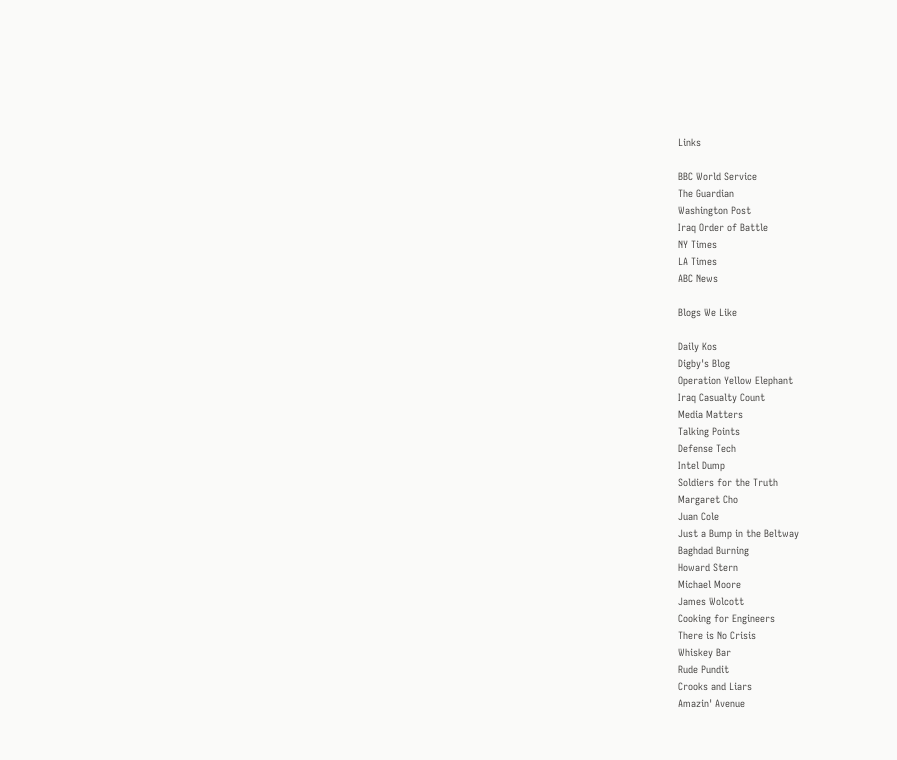Links

BBC World Service
The Guardian
Washington Post
Iraq Order of Battle
NY Times
LA Times
ABC News

Blogs We Like

Daily Kos
Digby's Blog
Operation Yellow Elephant
Iraq Casualty Count
Media Matters
Talking Points
Defense Tech
Intel Dump
Soldiers for the Truth
Margaret Cho
Juan Cole
Just a Bump in the Beltway
Baghdad Burning
Howard Stern
Michael Moore
James Wolcott
Cooking for Engineers
There is No Crisis
Whiskey Bar
Rude Pundit
Crooks and Liars
Amazin' Avenue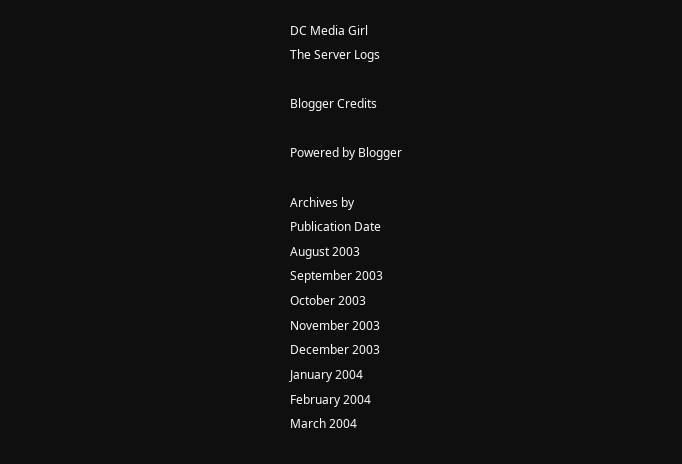DC Media Girl
The Server Logs

Blogger Credits

Powered by Blogger

Archives by
Publication Date
August 2003
September 2003
October 2003
November 2003
December 2003
January 2004
February 2004
March 2004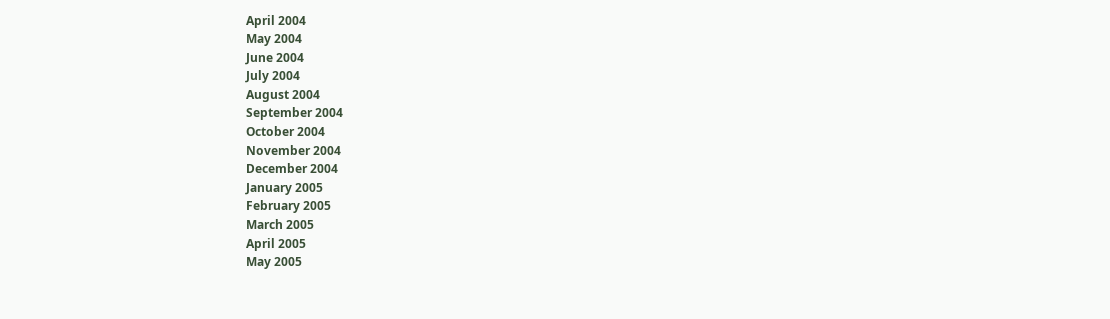April 2004
May 2004
June 2004
July 2004
August 2004
September 2004
October 2004
November 2004
December 2004
January 2005
February 2005
March 2005
April 2005
May 2005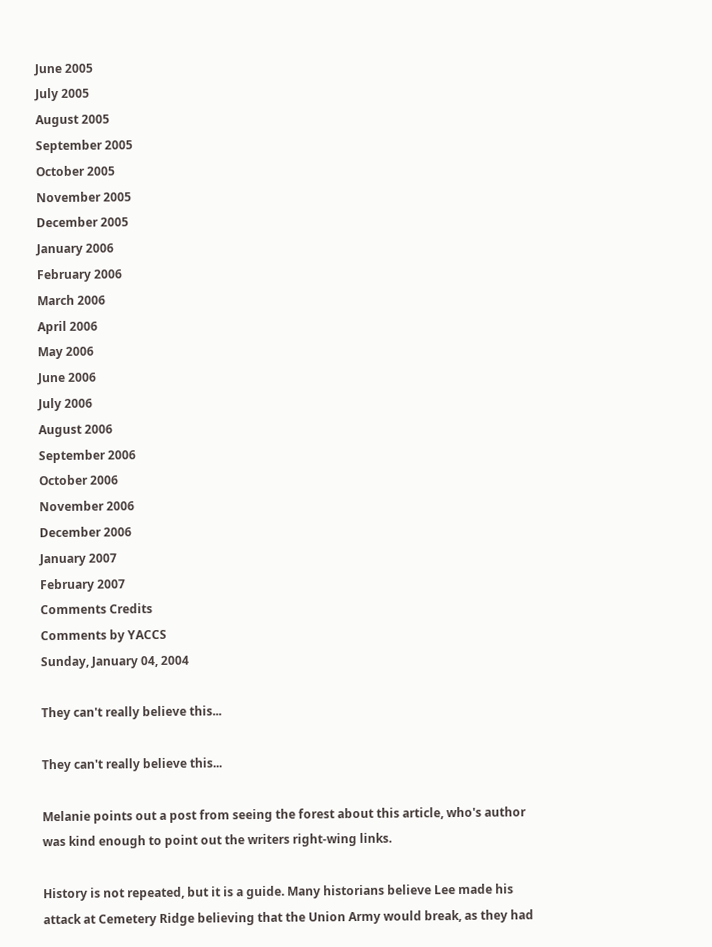June 2005
July 2005
August 2005
September 2005
October 2005
November 2005
December 2005
January 2006
February 2006
March 2006
April 2006
May 2006
June 2006
July 2006
August 2006
September 2006
October 2006
November 2006
December 2006
January 2007
February 2007
Comments Credits
Comments by YACCS
Sunday, January 04, 2004

They can't really believe this...

They can't really believe this...

Melanie points out a post from seeing the forest about this article, who's author was kind enough to point out the writers right-wing links.

History is not repeated, but it is a guide. Many historians believe Lee made his attack at Cemetery Ridge believing that the Union Army would break, as they had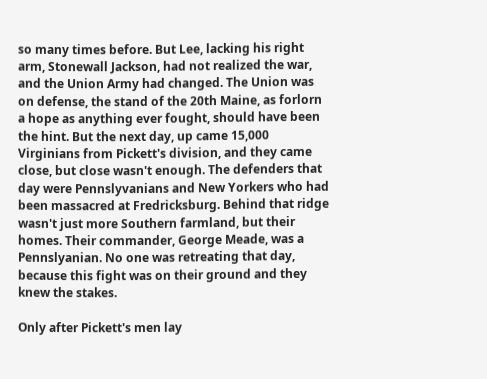so many times before. But Lee, lacking his right arm, Stonewall Jackson, had not realized the war, and the Union Army had changed. The Union was on defense, the stand of the 20th Maine, as forlorn a hope as anything ever fought, should have been the hint. But the next day, up came 15,000 Virginians from Pickett's division, and they came close, but close wasn't enough. The defenders that day were Pennslyvanians and New Yorkers who had been massacred at Fredricksburg. Behind that ridge wasn't just more Southern farmland, but their homes. Their commander, George Meade, was a Pennslyanian. No one was retreating that day, because this fight was on their ground and they knew the stakes.

Only after Pickett's men lay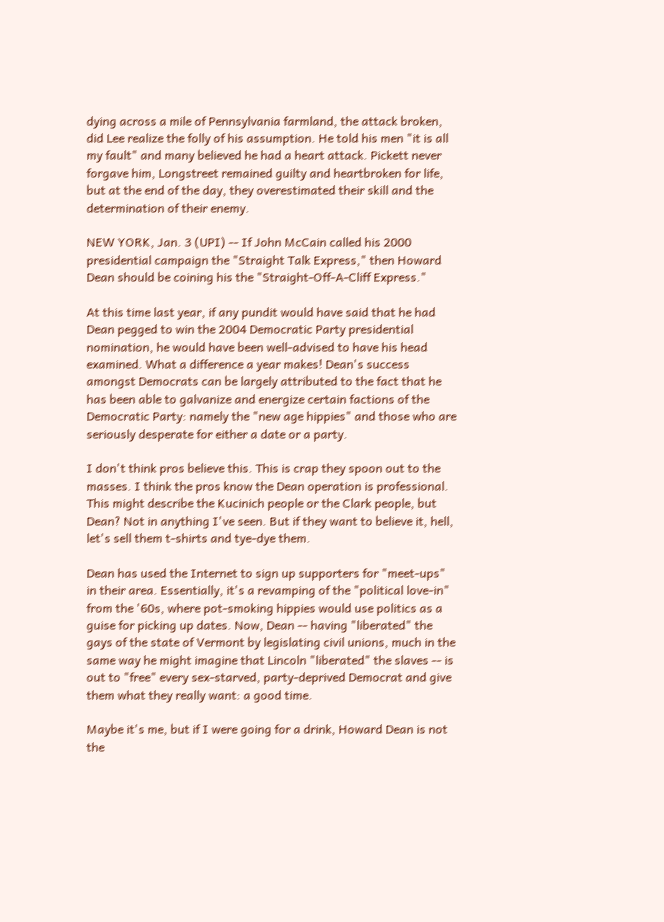dying across a mile of Pennsylvania farmland, the attack broken, did Lee realize the folly of his assumption. He told his men "it is all my fault" and many believed he had a heart attack. Pickett never forgave him, Longstreet remained guilty and heartbroken for life, but at the end of the day, they overestimated their skill and the determination of their enemy.

NEW YORK, Jan. 3 (UPI) -- If John McCain called his 2000 presidential campaign the "Straight Talk Express," then Howard Dean should be coining his the "Straight-Off-A-Cliff Express."

At this time last year, if any pundit would have said that he had Dean pegged to win the 2004 Democratic Party presidential nomination, he would have been well-advised to have his head examined. What a difference a year makes! Dean's success amongst Democrats can be largely attributed to the fact that he has been able to galvanize and energize certain factions of the Democratic Party: namely the "new age hippies" and those who are seriously desperate for either a date or a party.

I don't think pros believe this. This is crap they spoon out to the masses. I think the pros know the Dean operation is professional. This might describe the Kucinich people or the Clark people, but Dean? Not in anything I've seen. But if they want to believe it, hell, let's sell them t-shirts and tye-dye them.

Dean has used the Internet to sign up supporters for "meet-ups" in their area. Essentially, it's a revamping of the "political love-in" from the '60s, where pot-smoking hippies would use politics as a guise for picking up dates. Now, Dean -- having "liberated" the gays of the state of Vermont by legislating civil unions, much in the same way he might imagine that Lincoln "liberated" the slaves -- is out to "free" every sex-starved, party-deprived Democrat and give them what they really want: a good time.

Maybe it's me, but if I were going for a drink, Howard Dean is not the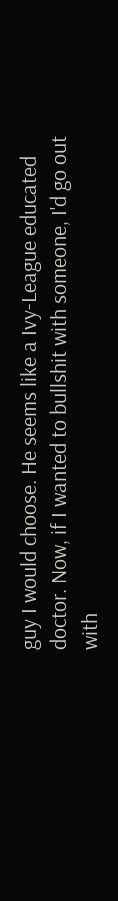guy I would choose. He seems like a Ivy-League educated doctor. Now, if I wanted to bullshit with someone, I'd go out with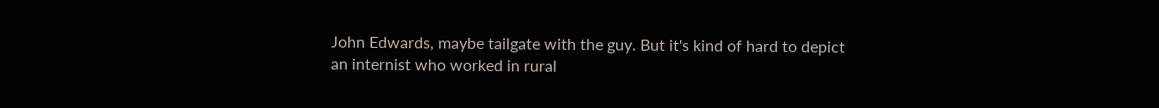John Edwards, maybe tailgate with the guy. But it's kind of hard to depict an internist who worked in rural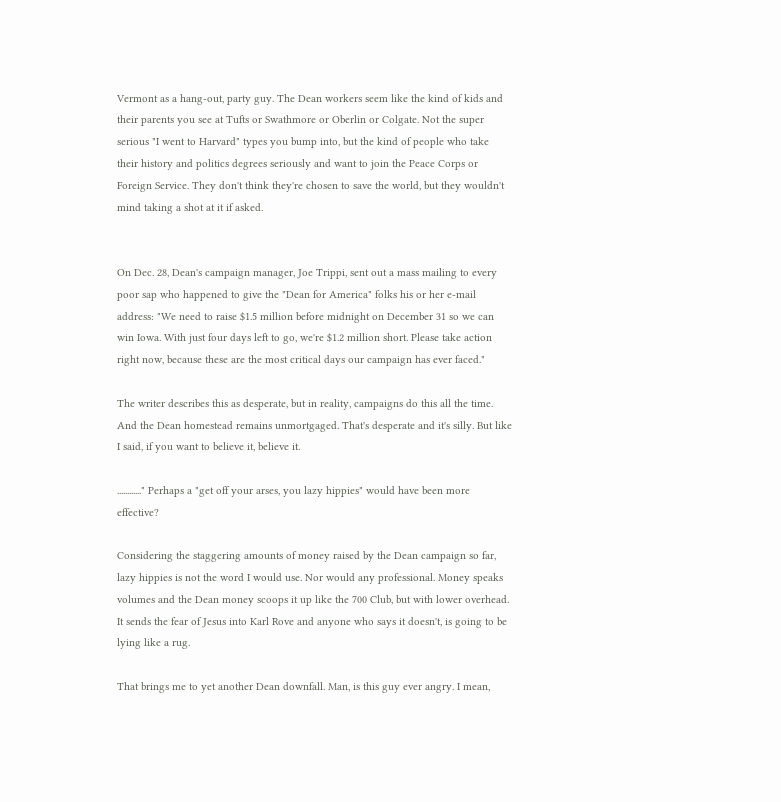Vermont as a hang-out, party guy. The Dean workers seem like the kind of kids and their parents you see at Tufts or Swathmore or Oberlin or Colgate. Not the super serious "I went to Harvard" types you bump into, but the kind of people who take their history and politics degrees seriously and want to join the Peace Corps or Foreign Service. They don't think they're chosen to save the world, but they wouldn't mind taking a shot at it if asked.


On Dec. 28, Dean's campaign manager, Joe Trippi, sent out a mass mailing to every poor sap who happened to give the "Dean for America" folks his or her e-mail address: "We need to raise $1.5 million before midnight on December 31 so we can win Iowa. With just four days left to go, we're $1.2 million short. Please take action right now, because these are the most critical days our campaign has ever faced."

The writer describes this as desperate, but in reality, campaigns do this all the time. And the Dean homestead remains unmortgaged. That's desperate and it's silly. But like I said, if you want to believe it, believe it.

............" Perhaps a "get off your arses, you lazy hippies" would have been more effective?

Considering the staggering amounts of money raised by the Dean campaign so far, lazy hippies is not the word I would use. Nor would any professional. Money speaks volumes and the Dean money scoops it up like the 700 Club, but with lower overhead. It sends the fear of Jesus into Karl Rove and anyone who says it doesn't, is going to be lying like a rug.

That brings me to yet another Dean downfall. Man, is this guy ever angry. I mean,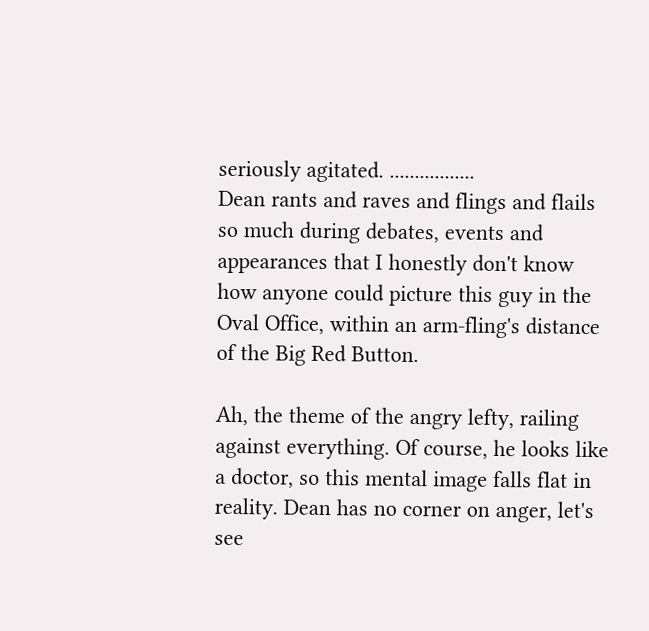seriously agitated. .................
Dean rants and raves and flings and flails so much during debates, events and appearances that I honestly don't know how anyone could picture this guy in the Oval Office, within an arm-fling's distance of the Big Red Button.

Ah, the theme of the angry lefty, railing against everything. Of course, he looks like a doctor, so this mental image falls flat in reality. Dean has no corner on anger, let's see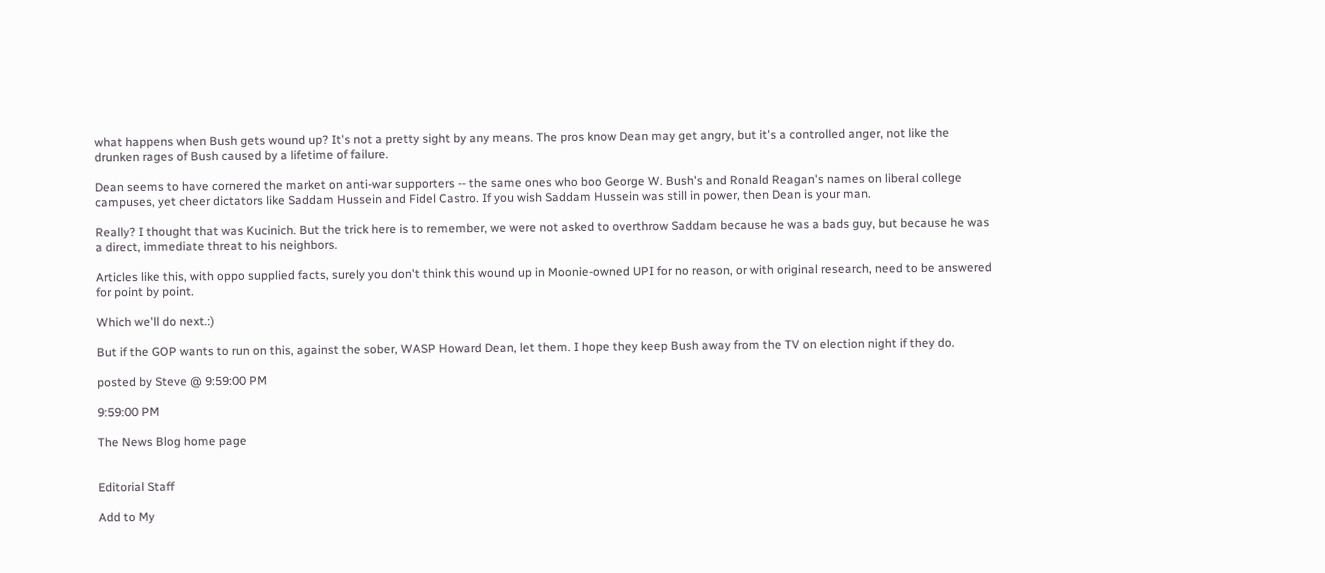what happens when Bush gets wound up? It's not a pretty sight by any means. The pros know Dean may get angry, but it's a controlled anger, not like the drunken rages of Bush caused by a lifetime of failure.

Dean seems to have cornered the market on anti-war supporters -- the same ones who boo George W. Bush's and Ronald Reagan's names on liberal college campuses, yet cheer dictators like Saddam Hussein and Fidel Castro. If you wish Saddam Hussein was still in power, then Dean is your man.

Really? I thought that was Kucinich. But the trick here is to remember, we were not asked to overthrow Saddam because he was a bads guy, but because he was a direct, immediate threat to his neighbors.

Articles like this, with oppo supplied facts, surely you don't think this wound up in Moonie-owned UPI for no reason, or with original research, need to be answered for point by point.

Which we'll do next.:)

But if the GOP wants to run on this, against the sober, WASP Howard Dean, let them. I hope they keep Bush away from the TV on election night if they do.

posted by Steve @ 9:59:00 PM

9:59:00 PM

The News Blog home page


Editorial Staff

Add to My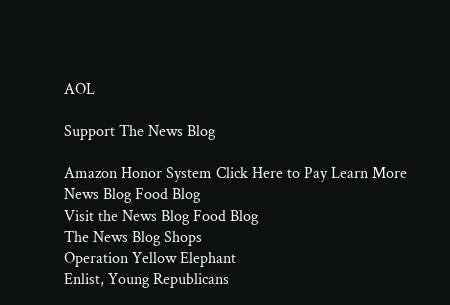AOL

Support The News Blog

Amazon Honor System Click Here to Pay Learn More
News Blog Food Blog
Visit the News Blog Food Blog
The News Blog Shops
Operation Yellow Elephant
Enlist, Young Republicans